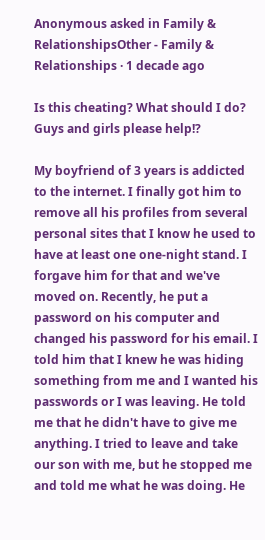Anonymous asked in Family & RelationshipsOther - Family & Relationships · 1 decade ago

Is this cheating? What should I do? Guys and girls please help!?

My boyfriend of 3 years is addicted to the internet. I finally got him to remove all his profiles from several personal sites that I know he used to have at least one one-night stand. I forgave him for that and we've moved on. Recently, he put a password on his computer and changed his password for his email. I told him that I knew he was hiding something from me and I wanted his passwords or I was leaving. He told me that he didn't have to give me anything. I tried to leave and take our son with me, but he stopped me and told me what he was doing. He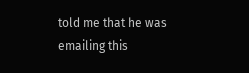told me that he was emailing this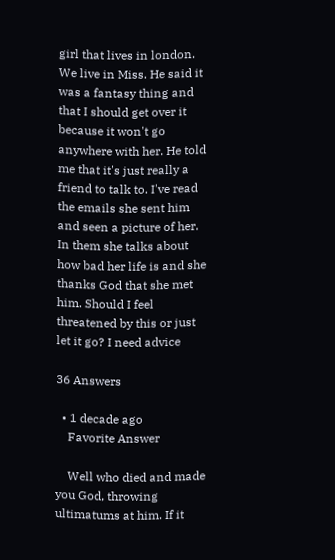girl that lives in london. We live in Miss. He said it was a fantasy thing and that I should get over it because it won't go anywhere with her. He told me that it's just really a friend to talk to. I've read the emails she sent him and seen a picture of her. In them she talks about how bad her life is and she thanks God that she met him. Should I feel threatened by this or just let it go? I need advice

36 Answers

  • 1 decade ago
    Favorite Answer

    Well who died and made you God, throwing ultimatums at him. If it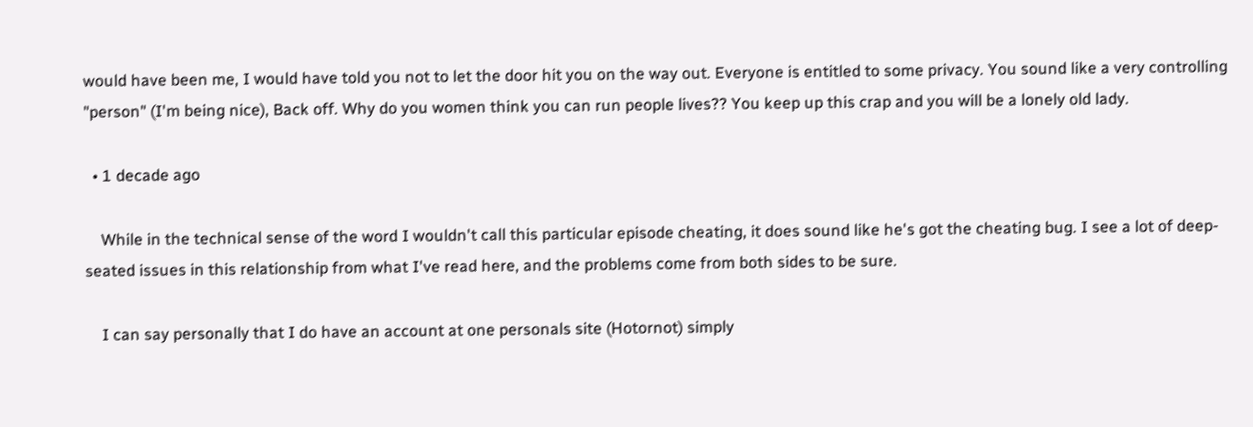would have been me, I would have told you not to let the door hit you on the way out. Everyone is entitled to some privacy. You sound like a very controlling "person" (I'm being nice), Back off. Why do you women think you can run people lives?? You keep up this crap and you will be a lonely old lady.

  • 1 decade ago

    While in the technical sense of the word I wouldn't call this particular episode cheating, it does sound like he's got the cheating bug. I see a lot of deep-seated issues in this relationship from what I've read here, and the problems come from both sides to be sure.

    I can say personally that I do have an account at one personals site (Hotornot) simply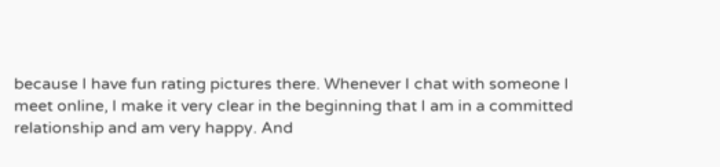because I have fun rating pictures there. Whenever I chat with someone I meet online, I make it very clear in the beginning that I am in a committed relationship and am very happy. And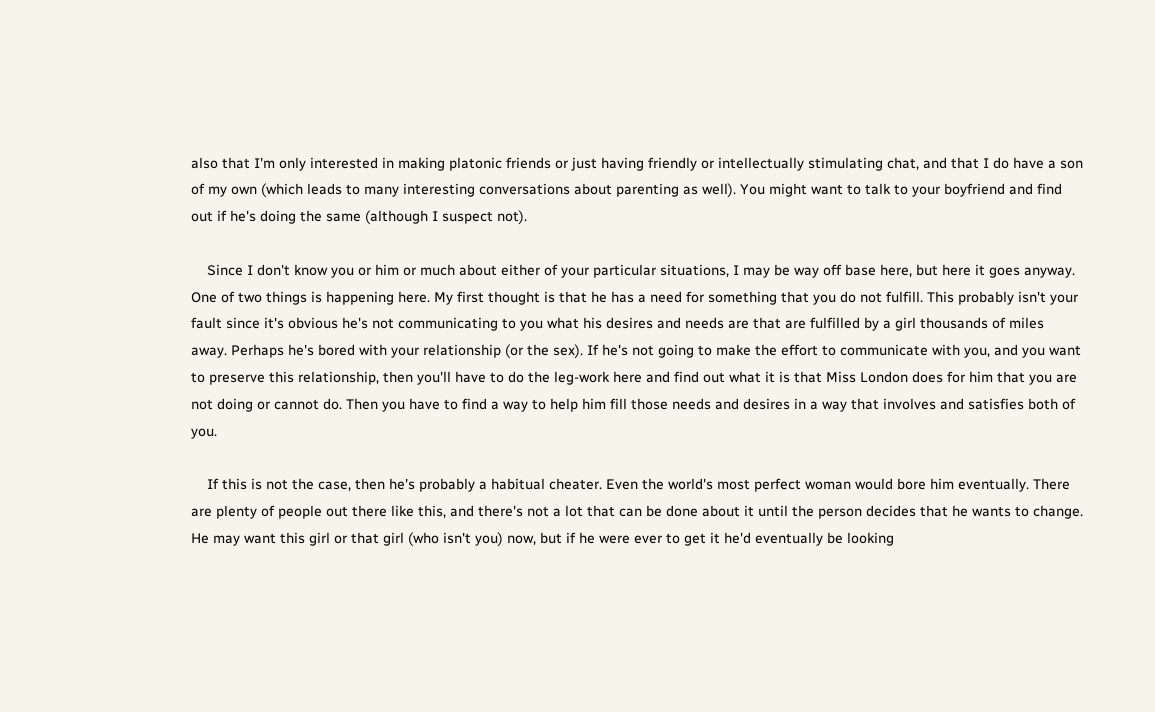also that I'm only interested in making platonic friends or just having friendly or intellectually stimulating chat, and that I do have a son of my own (which leads to many interesting conversations about parenting as well). You might want to talk to your boyfriend and find out if he's doing the same (although I suspect not).

    Since I don't know you or him or much about either of your particular situations, I may be way off base here, but here it goes anyway. One of two things is happening here. My first thought is that he has a need for something that you do not fulfill. This probably isn't your fault since it's obvious he's not communicating to you what his desires and needs are that are fulfilled by a girl thousands of miles away. Perhaps he's bored with your relationship (or the sex). If he's not going to make the effort to communicate with you, and you want to preserve this relationship, then you'll have to do the leg-work here and find out what it is that Miss London does for him that you are not doing or cannot do. Then you have to find a way to help him fill those needs and desires in a way that involves and satisfies both of you.

    If this is not the case, then he's probably a habitual cheater. Even the world's most perfect woman would bore him eventually. There are plenty of people out there like this, and there's not a lot that can be done about it until the person decides that he wants to change. He may want this girl or that girl (who isn't you) now, but if he were ever to get it he'd eventually be looking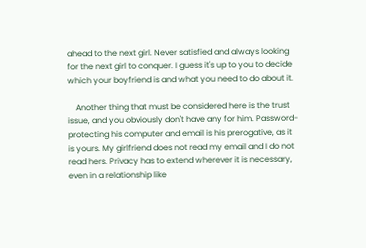ahead to the next girl. Never satisfied and always looking for the next girl to conquer. I guess it's up to you to decide which your boyfriend is and what you need to do about it.

    Another thing that must be considered here is the trust issue, and you obviously don't have any for him. Password-protecting his computer and email is his prerogative, as it is yours. My girlfriend does not read my email and I do not read hers. Privacy has to extend wherever it is necessary, even in a relationship like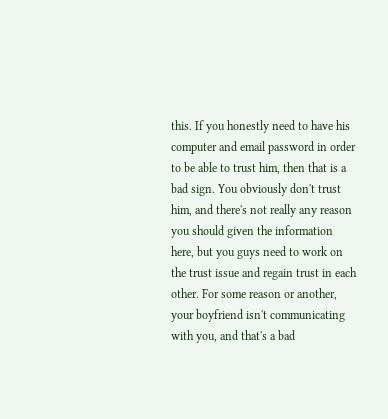this. If you honestly need to have his computer and email password in order to be able to trust him, then that is a bad sign. You obviously don't trust him, and there's not really any reason you should given the information here, but you guys need to work on the trust issue and regain trust in each other. For some reason or another, your boyfriend isn't communicating with you, and that's a bad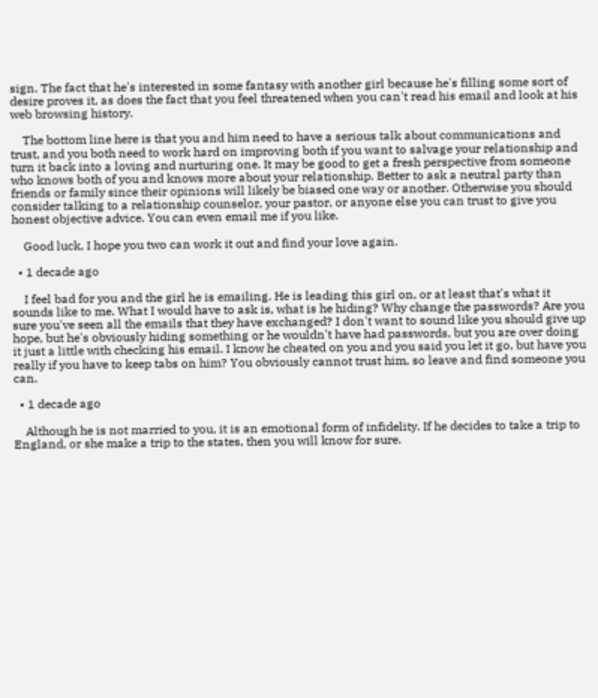sign. The fact that he's interested in some fantasy with another girl because he's filling some sort of desire proves it, as does the fact that you feel threatened when you can't read his email and look at his web browsing history.

    The bottom line here is that you and him need to have a serious talk about communications and trust, and you both need to work hard on improving both if you want to salvage your relationship and turn it back into a loving and nurturing one. It may be good to get a fresh perspective from someone who knows both of you and knows more about your relationship. Better to ask a neutral party than friends or family since their opinions will likely be biased one way or another. Otherwise you should consider talking to a relationship counselor, your pastor, or anyone else you can trust to give you honest objective advice. You can even email me if you like.

    Good luck, I hope you two can work it out and find your love again.

  • 1 decade ago

    I feel bad for you and the girl he is emailing. He is leading this girl on, or at least that's what it sounds like to me. What I would have to ask is, what is he hiding? Why change the passwords? Are you sure you've seen all the emails that they have exchanged? I don't want to sound like you should give up hope, but he's obviously hiding something or he wouldn't have had passwords, but you are over doing it just a little with checking his email. I know he cheated on you and you said you let it go, but have you really if you have to keep tabs on him? You obviously cannot trust him, so leave and find someone you can.

  • 1 decade ago

    Although he is not married to you, it is an emotional form of infidelity. If he decides to take a trip to England, or she make a trip to the states, then you will know for sure.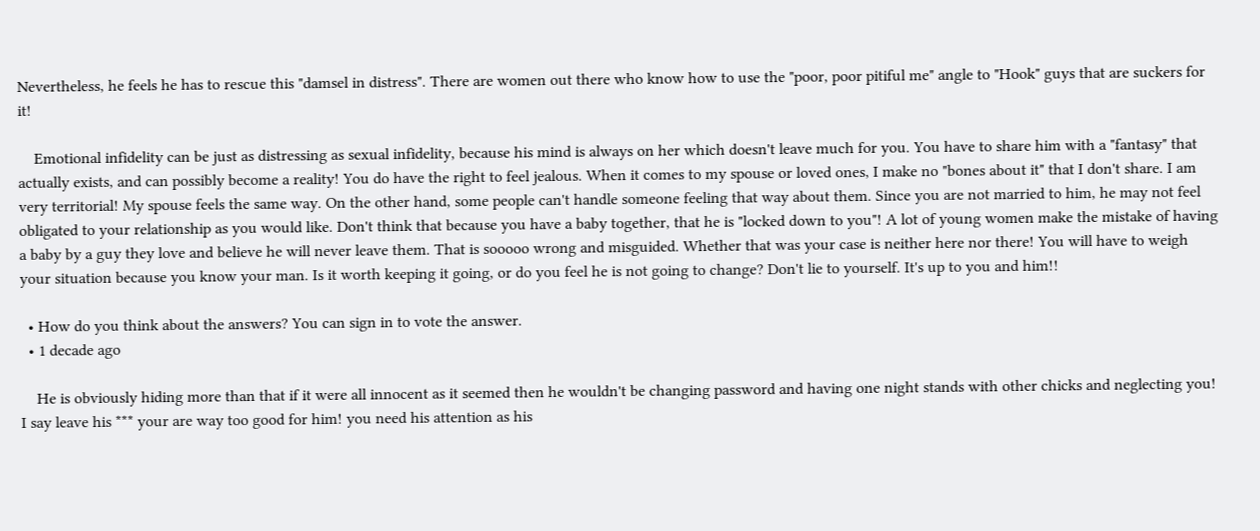Nevertheless, he feels he has to rescue this "damsel in distress". There are women out there who know how to use the "poor, poor pitiful me" angle to "Hook" guys that are suckers for it!

    Emotional infidelity can be just as distressing as sexual infidelity, because his mind is always on her which doesn't leave much for you. You have to share him with a "fantasy" that actually exists, and can possibly become a reality! You do have the right to feel jealous. When it comes to my spouse or loved ones, I make no "bones about it" that I don't share. I am very territorial! My spouse feels the same way. On the other hand, some people can't handle someone feeling that way about them. Since you are not married to him, he may not feel obligated to your relationship as you would like. Don't think that because you have a baby together, that he is "locked down to you"! A lot of young women make the mistake of having a baby by a guy they love and believe he will never leave them. That is sooooo wrong and misguided. Whether that was your case is neither here nor there! You will have to weigh your situation because you know your man. Is it worth keeping it going, or do you feel he is not going to change? Don't lie to yourself. It's up to you and him!!

  • How do you think about the answers? You can sign in to vote the answer.
  • 1 decade ago

    He is obviously hiding more than that if it were all innocent as it seemed then he wouldn't be changing password and having one night stands with other chicks and neglecting you! I say leave his *** your are way too good for him! you need his attention as his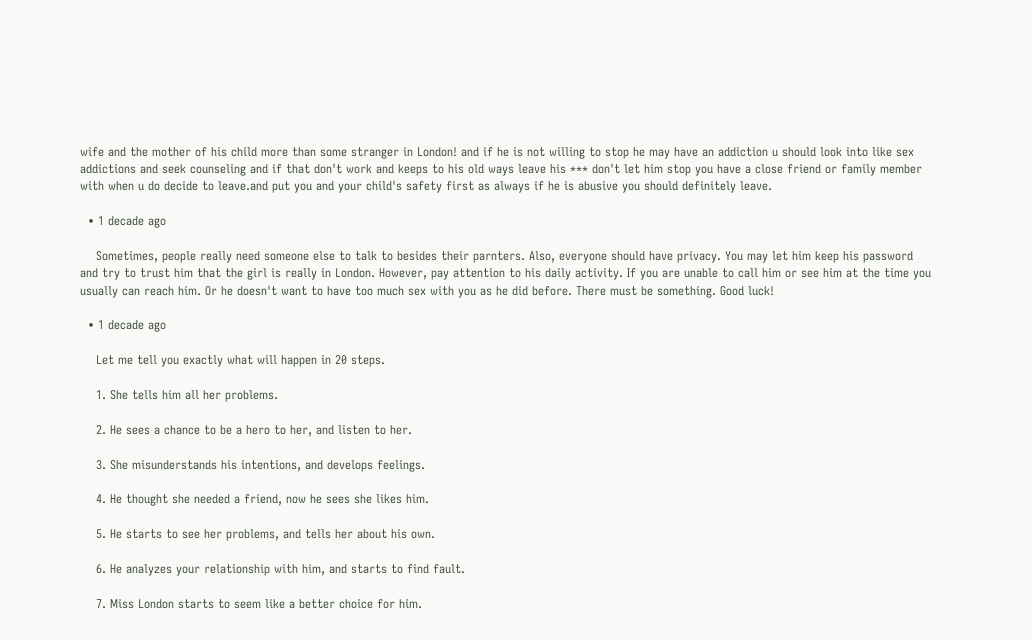wife and the mother of his child more than some stranger in London! and if he is not willing to stop he may have an addiction u should look into like sex addictions and seek counseling and if that don't work and keeps to his old ways leave his *** don't let him stop you have a close friend or family member with when u do decide to leave.and put you and your child's safety first as always if he is abusive you should definitely leave.

  • 1 decade ago

    Sometimes, people really need someone else to talk to besides their parnters. Also, everyone should have privacy. You may let him keep his password and try to trust him that the girl is really in London. However, pay attention to his daily activity. If you are unable to call him or see him at the time you usually can reach him. Or he doesn't want to have too much sex with you as he did before. There must be something. Good luck!

  • 1 decade ago

    Let me tell you exactly what will happen in 20 steps.

    1. She tells him all her problems.

    2. He sees a chance to be a hero to her, and listen to her.

    3. She misunderstands his intentions, and develops feelings.

    4. He thought she needed a friend, now he sees she likes him.

    5. He starts to see her problems, and tells her about his own.

    6. He analyzes your relationship with him, and starts to find fault.

    7. Miss London starts to seem like a better choice for him.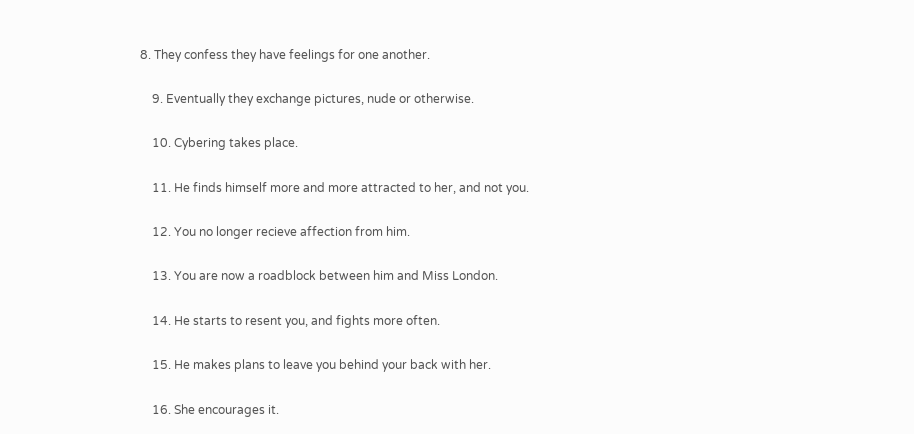8. They confess they have feelings for one another.

    9. Eventually they exchange pictures, nude or otherwise.

    10. Cybering takes place.

    11. He finds himself more and more attracted to her, and not you.

    12. You no longer recieve affection from him.

    13. You are now a roadblock between him and Miss London.

    14. He starts to resent you, and fights more often.

    15. He makes plans to leave you behind your back with her.

    16. She encourages it.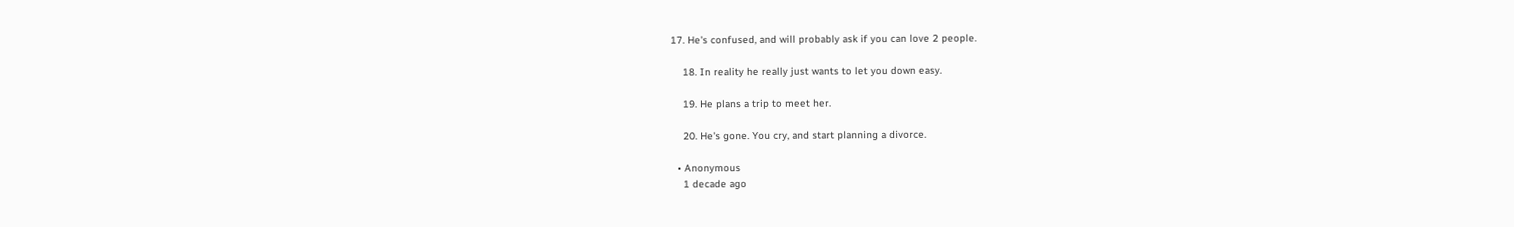17. He's confused, and will probably ask if you can love 2 people.

    18. In reality he really just wants to let you down easy.

    19. He plans a trip to meet her.

    20. He's gone. You cry, and start planning a divorce.

  • Anonymous
    1 decade ago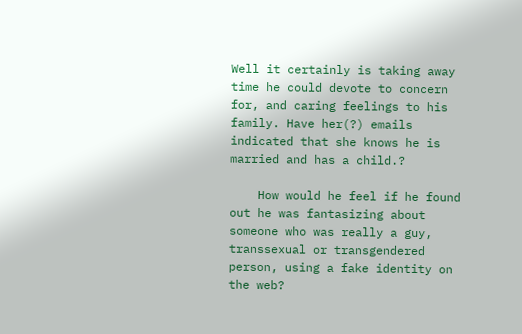Well it certainly is taking away time he could devote to concern for, and caring feelings to his family. Have her(?) emails indicated that she knows he is married and has a child.?

    How would he feel if he found out he was fantasizing about someone who was really a guy, transsexual or transgendered person, using a fake identity on the web?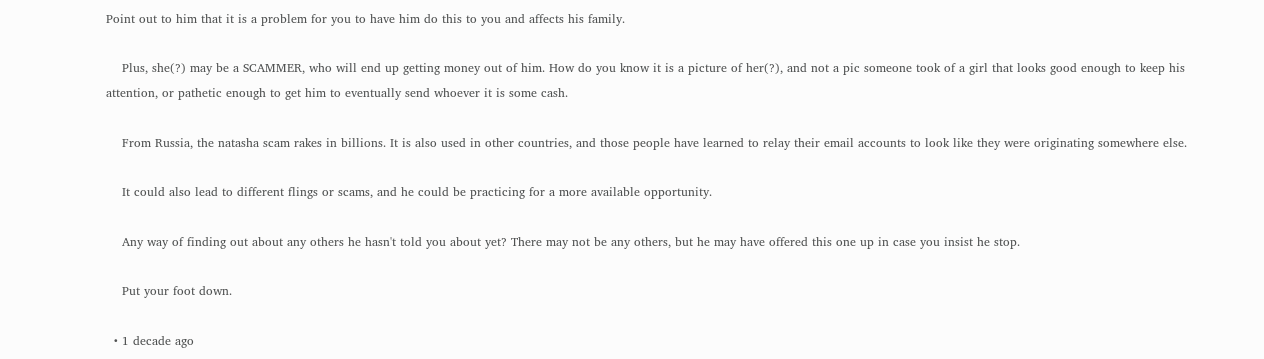Point out to him that it is a problem for you to have him do this to you and affects his family.

    Plus, she(?) may be a SCAMMER, who will end up getting money out of him. How do you know it is a picture of her(?), and not a pic someone took of a girl that looks good enough to keep his attention, or pathetic enough to get him to eventually send whoever it is some cash.

    From Russia, the natasha scam rakes in billions. It is also used in other countries, and those people have learned to relay their email accounts to look like they were originating somewhere else.

    It could also lead to different flings or scams, and he could be practicing for a more available opportunity.

    Any way of finding out about any others he hasn't told you about yet? There may not be any others, but he may have offered this one up in case you insist he stop.

    Put your foot down.

  • 1 decade ago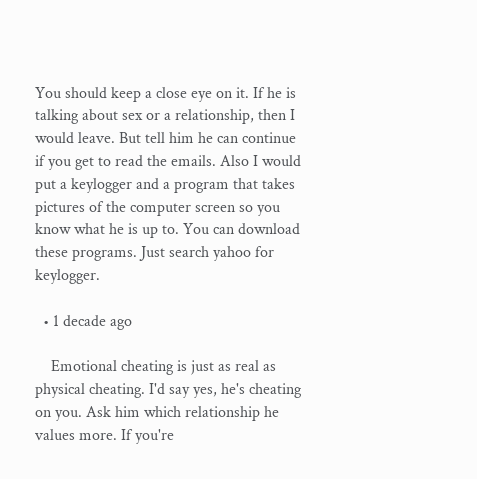You should keep a close eye on it. If he is talking about sex or a relationship, then I would leave. But tell him he can continue if you get to read the emails. Also I would put a keylogger and a program that takes pictures of the computer screen so you know what he is up to. You can download these programs. Just search yahoo for keylogger.

  • 1 decade ago

    Emotional cheating is just as real as physical cheating. I'd say yes, he's cheating on you. Ask him which relationship he values more. If you're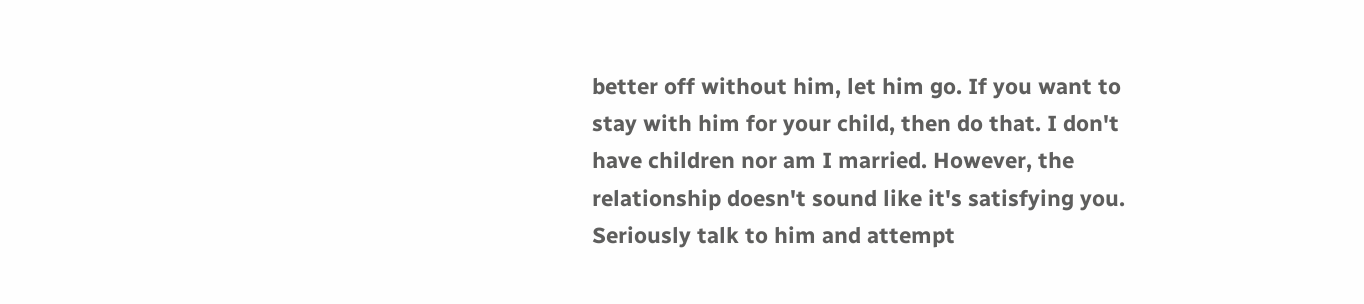better off without him, let him go. If you want to stay with him for your child, then do that. I don't have children nor am I married. However, the relationship doesn't sound like it's satisfying you. Seriously talk to him and attempt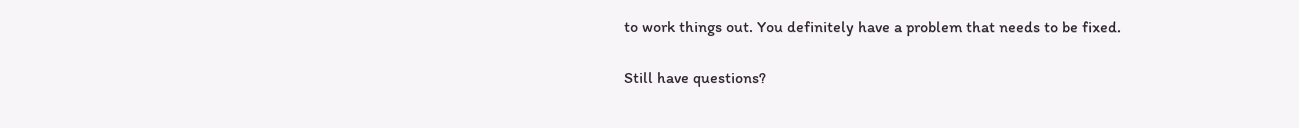to work things out. You definitely have a problem that needs to be fixed.

Still have questions?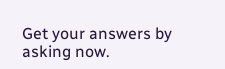Get your answers by asking now.